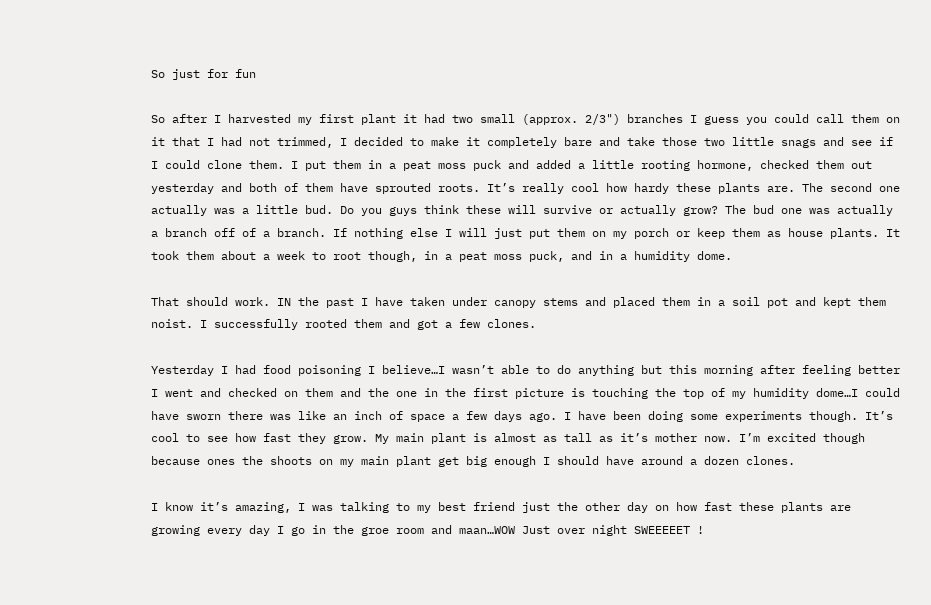So just for fun

So after I harvested my first plant it had two small (approx. 2/3") branches I guess you could call them on it that I had not trimmed, I decided to make it completely bare and take those two little snags and see if I could clone them. I put them in a peat moss puck and added a little rooting hormone, checked them out yesterday and both of them have sprouted roots. It’s really cool how hardy these plants are. The second one actually was a little bud. Do you guys think these will survive or actually grow? The bud one was actually a branch off of a branch. If nothing else I will just put them on my porch or keep them as house plants. It took them about a week to root though, in a peat moss puck, and in a humidity dome.

That should work. IN the past I have taken under canopy stems and placed them in a soil pot and kept them noist. I successfully rooted them and got a few clones.

Yesterday I had food poisoning I believe…I wasn’t able to do anything but this morning after feeling better I went and checked on them and the one in the first picture is touching the top of my humidity dome…I could have sworn there was like an inch of space a few days ago. I have been doing some experiments though. It’s cool to see how fast they grow. My main plant is almost as tall as it’s mother now. I’m excited though because ones the shoots on my main plant get big enough I should have around a dozen clones.

I know it’s amazing, I was talking to my best friend just the other day on how fast these plants are growing every day I go in the groe room and maan…WOW Just over night SWEEEEET !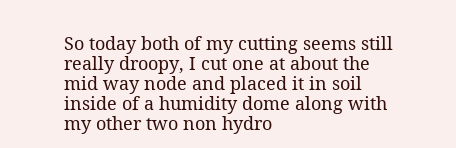So today both of my cutting seems still really droopy, I cut one at about the mid way node and placed it in soil inside of a humidity dome along with my other two non hydro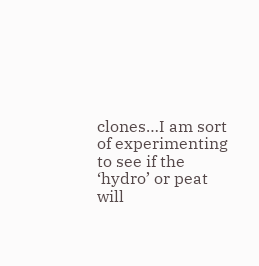clones…I am sort of experimenting to see if the ‘hydro’ or peat will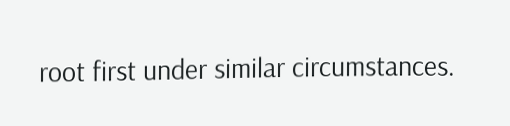root first under similar circumstances.